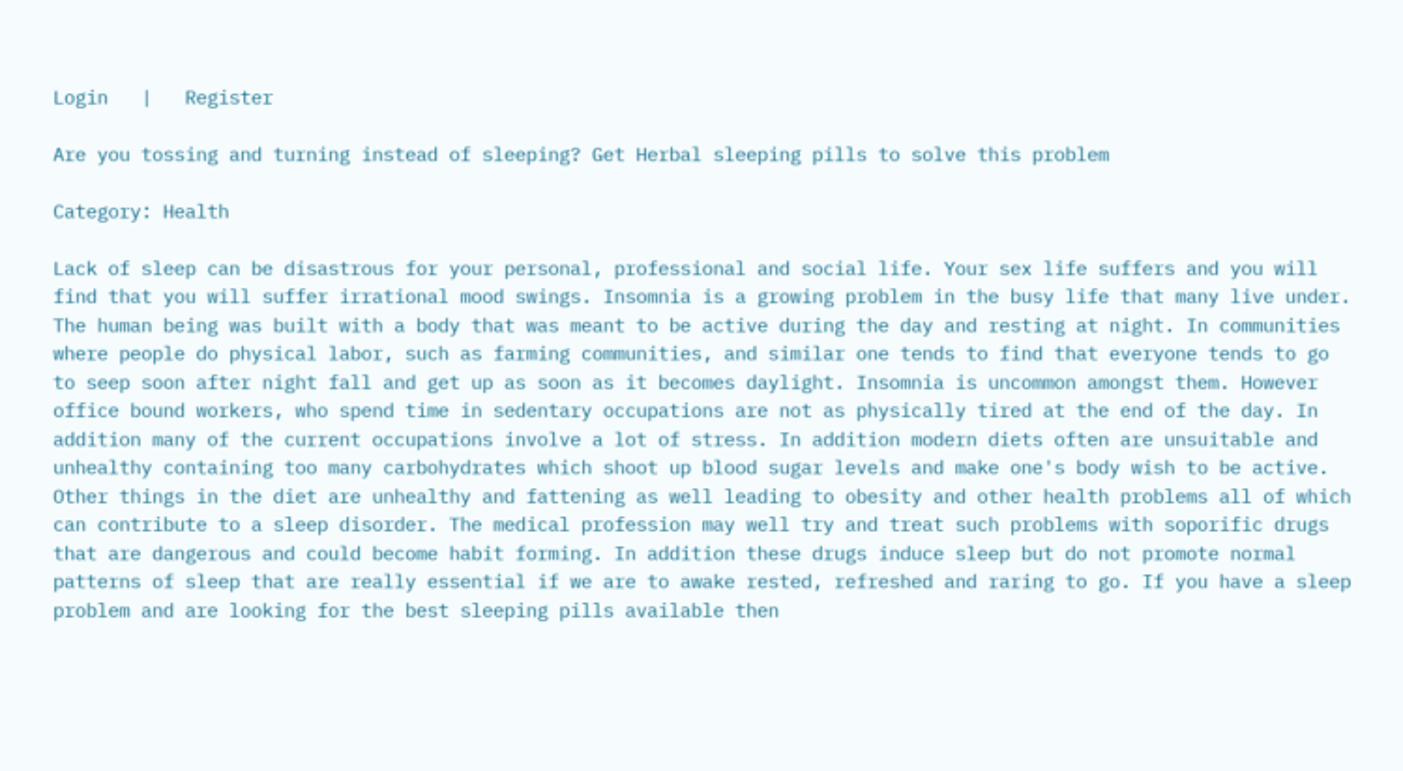Login   |   Register

Are you tossing and turning instead of sleeping? Get Herbal sleeping pills to solve this problem

Category: Health

Lack of sleep can be disastrous for your personal, professional and social life. Your sex life suffers and you will find that you will suffer irrational mood swings. Insomnia is a growing problem in the busy life that many live under. The human being was built with a body that was meant to be active during the day and resting at night. In communities where people do physical labor, such as farming communities, and similar one tends to find that everyone tends to go to seep soon after night fall and get up as soon as it becomes daylight. Insomnia is uncommon amongst them. However office bound workers, who spend time in sedentary occupations are not as physically tired at the end of the day. In addition many of the current occupations involve a lot of stress. In addition modern diets often are unsuitable and unhealthy containing too many carbohydrates which shoot up blood sugar levels and make one's body wish to be active. Other things in the diet are unhealthy and fattening as well leading to obesity and other health problems all of which can contribute to a sleep disorder. The medical profession may well try and treat such problems with soporific drugs that are dangerous and could become habit forming. In addition these drugs induce sleep but do not promote normal patterns of sleep that are really essential if we are to awake rested, refreshed and raring to go. If you have a sleep problem and are looking for the best sleeping pills available then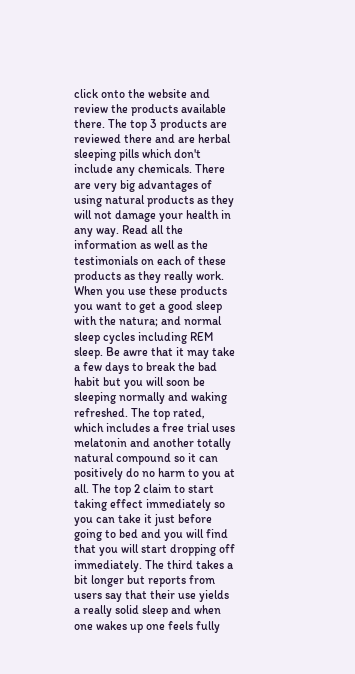click onto the website and review the products available there. The top 3 products are reviewed there and are herbal sleeping pills which don't include any chemicals. There are very big advantages of using natural products as they will not damage your health in any way. Read all the information as well as the testimonials on each of these products as they really work. When you use these products you want to get a good sleep with the natura; and normal sleep cycles including REM sleep. Be awre that it may take a few days to break the bad habit but you will soon be sleeping normally and waking refreshed. The top rated, which includes a free trial uses melatonin and another totally natural compound so it can positively do no harm to you at all. The top 2 claim to start taking effect immediately so you can take it just before going to bed and you will find that you will start dropping off immediately. The third takes a bit longer but reports from users say that their use yields a really solid sleep and when one wakes up one feels fully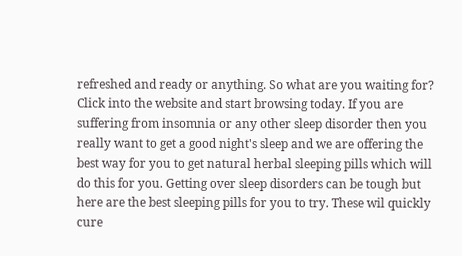refreshed and ready or anything. So what are you waiting for? Click into the website and start browsing today. If you are suffering from insomnia or any other sleep disorder then you really want to get a good night's sleep and we are offering the best way for you to get natural herbal sleeping pills which will do this for you. Getting over sleep disorders can be tough but here are the best sleeping pills for you to try. These wil quickly cure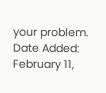your problem.
Date Added: February 11,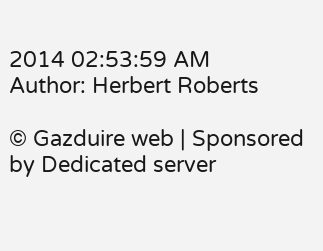2014 02:53:59 AM
Author: Herbert Roberts

© Gazduire web | Sponsored by Dedicated server